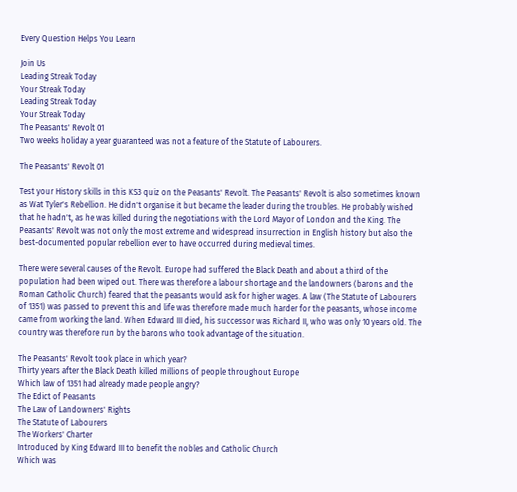Every Question Helps You Learn

Join Us
Leading Streak Today
Your Streak Today
Leading Streak Today
Your Streak Today
The Peasants' Revolt 01
Two weeks holiday a year guaranteed was not a feature of the Statute of Labourers.

The Peasants' Revolt 01

Test your History skills in this KS3 quiz on the Peasants' Revolt. The Peasants' Revolt is also sometimes known as Wat Tyler's Rebellion. He didn't organise it but became the leader during the troubles. He probably wished that he hadn't, as he was killed during the negotiations with the Lord Mayor of London and the King. The Peasants' Revolt was not only the most extreme and widespread insurrection in English history but also the best-documented popular rebellion ever to have occurred during medieval times.

There were several causes of the Revolt. Europe had suffered the Black Death and about a third of the population had been wiped out. There was therefore a labour shortage and the landowners (barons and the Roman Catholic Church) feared that the peasants would ask for higher wages. A law (The Statute of Labourers of 1351) was passed to prevent this and life was therefore made much harder for the peasants, whose income came from working the land. When Edward III died, his successor was Richard II, who was only 10 years old. The country was therefore run by the barons who took advantage of the situation.

The Peasants' Revolt took place in which year?
Thirty years after the Black Death killed millions of people throughout Europe
Which law of 1351 had already made people angry?
The Edict of Peasants
The Law of Landowners' Rights
The Statute of Labourers
The Workers' Charter
Introduced by King Edward III to benefit the nobles and Catholic Church
Which was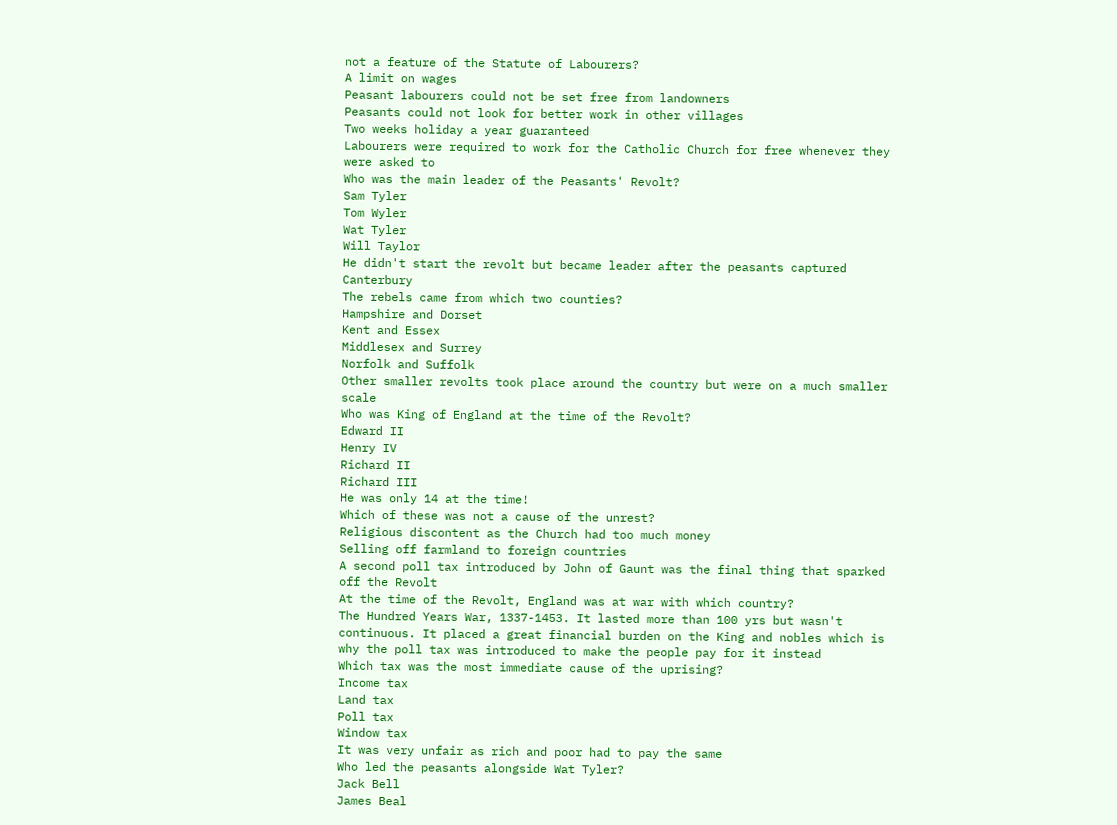not a feature of the Statute of Labourers?
A limit on wages
Peasant labourers could not be set free from landowners
Peasants could not look for better work in other villages
Two weeks holiday a year guaranteed
Labourers were required to work for the Catholic Church for free whenever they were asked to
Who was the main leader of the Peasants' Revolt?
Sam Tyler
Tom Wyler
Wat Tyler
Will Taylor
He didn't start the revolt but became leader after the peasants captured Canterbury
The rebels came from which two counties?
Hampshire and Dorset
Kent and Essex
Middlesex and Surrey
Norfolk and Suffolk
Other smaller revolts took place around the country but were on a much smaller scale
Who was King of England at the time of the Revolt?
Edward II
Henry IV
Richard II
Richard III
He was only 14 at the time!
Which of these was not a cause of the unrest?
Religious discontent as the Church had too much money
Selling off farmland to foreign countries
A second poll tax introduced by John of Gaunt was the final thing that sparked off the Revolt
At the time of the Revolt, England was at war with which country?
The Hundred Years War, 1337-1453. It lasted more than 100 yrs but wasn't continuous. It placed a great financial burden on the King and nobles which is why the poll tax was introduced to make the people pay for it instead
Which tax was the most immediate cause of the uprising?
Income tax
Land tax
Poll tax
Window tax
It was very unfair as rich and poor had to pay the same
Who led the peasants alongside Wat Tyler?
Jack Bell
James Beal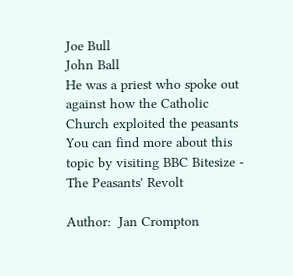Joe Bull
John Ball
He was a priest who spoke out against how the Catholic Church exploited the peasants
You can find more about this topic by visiting BBC Bitesize - The Peasants' Revolt

Author:  Jan Crompton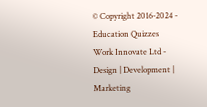© Copyright 2016-2024 - Education Quizzes
Work Innovate Ltd - Design | Development | Marketing